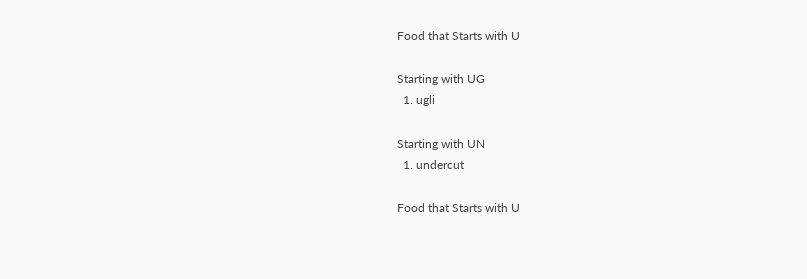Food that Starts with U

Starting with UG
  1. ugli

Starting with UN
  1. undercut

Food that Starts with U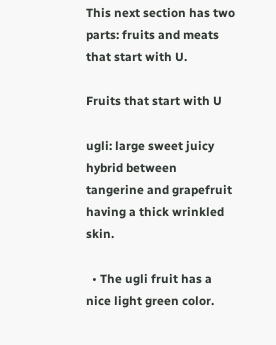This next section has two parts: fruits and meats that start with U.

Fruits that start with U

ugli: large sweet juicy hybrid between tangerine and grapefruit having a thick wrinkled skin.

  • The ugli fruit has a nice light green color.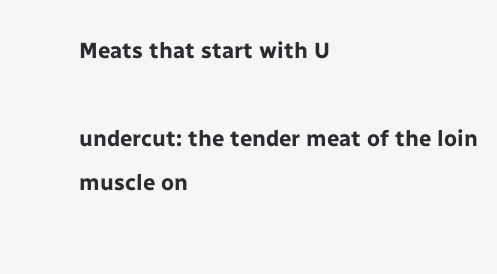Meats that start with U

undercut: the tender meat of the loin muscle on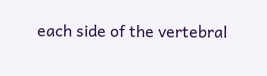each side of the vertebral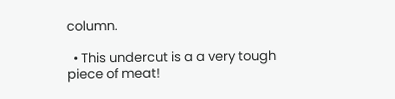column.

  • This undercut is a a very tough piece of meat!